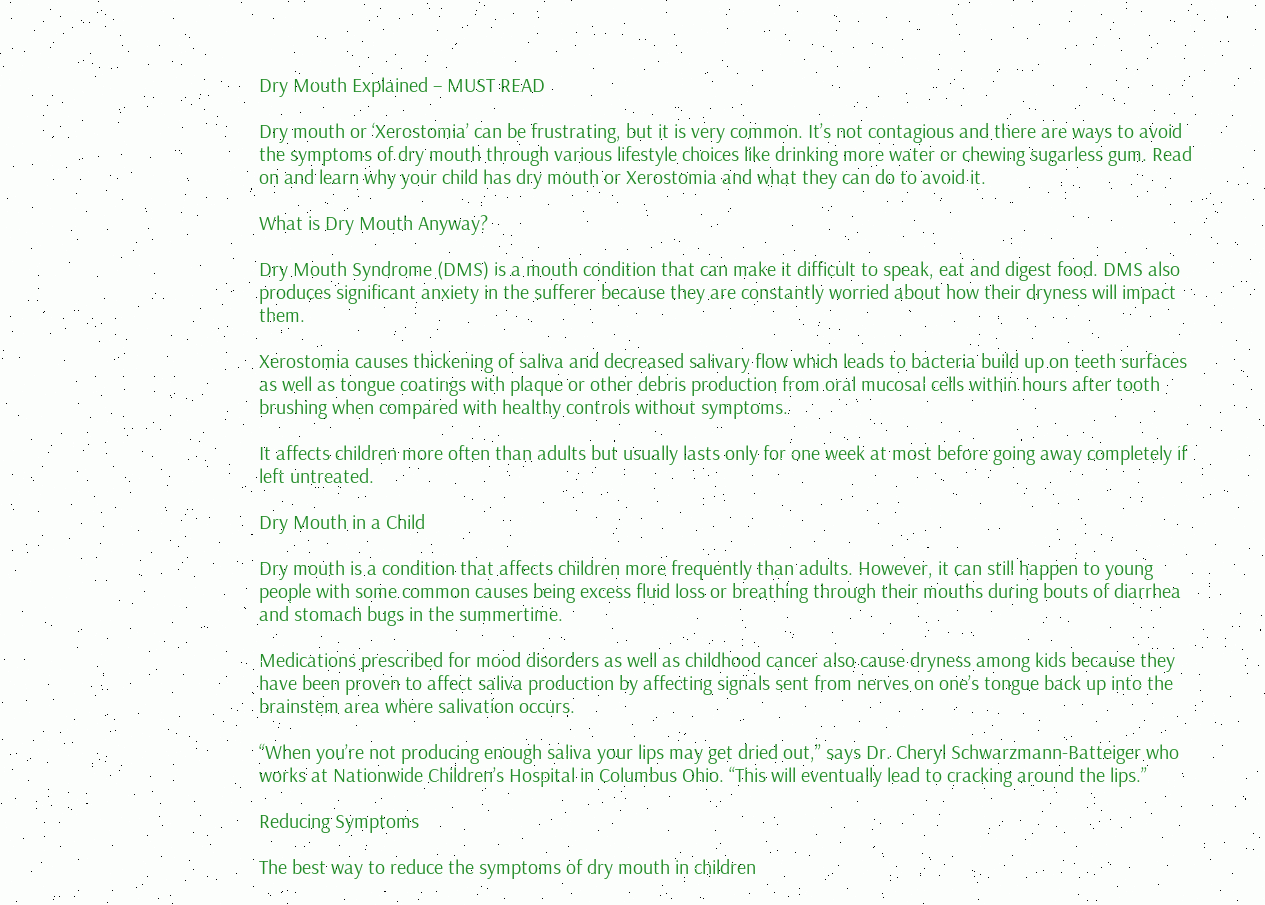Dry Mouth Explained – MUST READ

Dry mouth or ‘Xerostomia’ can be frustrating, but it is very common. It’s not contagious and there are ways to avoid the symptoms of dry mouth through various lifestyle choices like drinking more water or chewing sugarless gum. Read on and learn why your child has dry mouth or Xerostomia and what they can do to avoid it.

What is Dry Mouth Anyway?

Dry Mouth Syndrome (DMS) is a mouth condition that can make it difficult to speak, eat and digest food. DMS also produces significant anxiety in the sufferer because they are constantly worried about how their dryness will impact them.

Xerostomia causes thickening of saliva and decreased salivary flow which leads to bacteria build up on teeth surfaces as well as tongue coatings with plaque or other debris production from oral mucosal cells within hours after tooth brushing when compared with healthy controls without symptoms.

It affects children more often than adults but usually lasts only for one week at most before going away completely if left untreated.

Dry Mouth in a Child

Dry mouth is a condition that affects children more frequently than adults. However, it can still happen to young people with some common causes being excess fluid loss or breathing through their mouths during bouts of diarrhea and stomach bugs in the summertime.

Medications prescribed for mood disorders as well as childhood cancer also cause dryness among kids because they have been proven to affect saliva production by affecting signals sent from nerves on one’s tongue back up into the brainstem area where salivation occurs.

“When you’re not producing enough saliva your lips may get dried out,” says Dr. Cheryl Schwarzmann-Batteiger who works at Nationwide Children’s Hospital in Columbus Ohio. “This will eventually lead to cracking around the lips.”

Reducing Symptoms

The best way to reduce the symptoms of dry mouth in children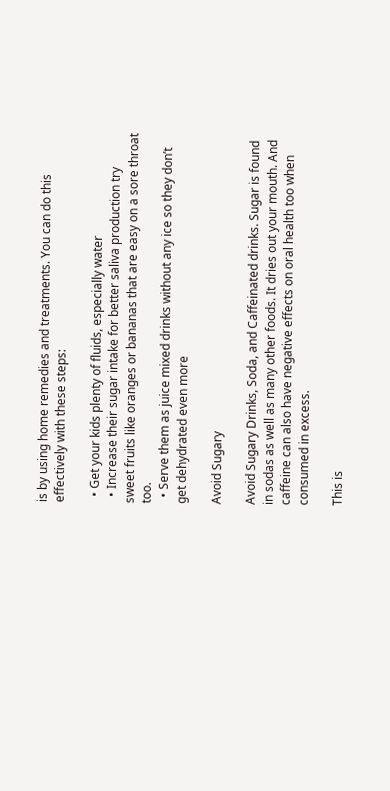is by using home remedies and treatments. You can do this effectively with these steps:

  • Get your kids plenty of fluids, especially water
  • Increase their sugar intake for better saliva production try sweet fruits like oranges or bananas that are easy on a sore throat too.
  • Serve them as juice mixed drinks without any ice so they don’t get dehydrated even more

Avoid Sugary

Avoid Sugary Drinks, Soda, and Caffeinated drinks. Sugar is found in sodas as well as many other foods. It dries out your mouth. And caffeine can also have negative effects on oral health too when consumed in excess.

This is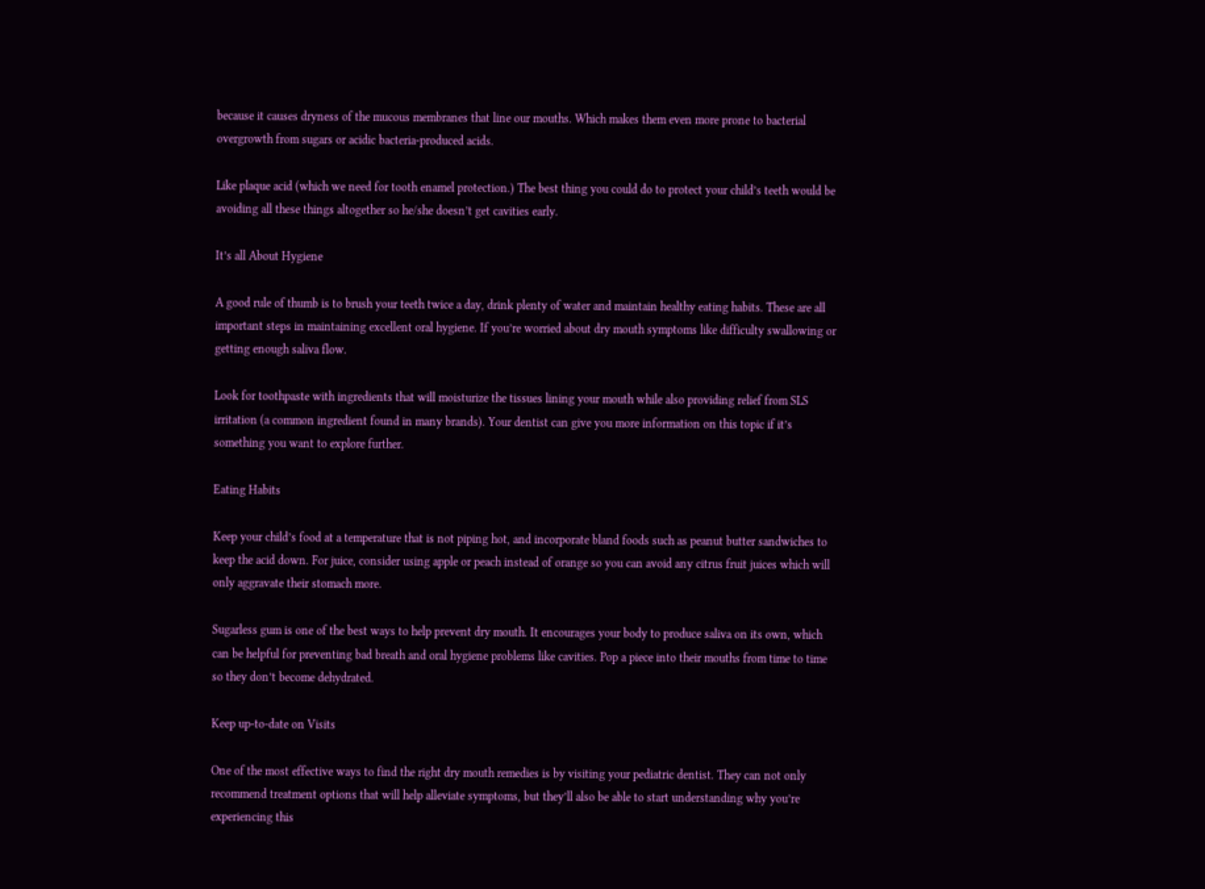because it causes dryness of the mucous membranes that line our mouths. Which makes them even more prone to bacterial overgrowth from sugars or acidic bacteria-produced acids.

Like plaque acid (which we need for tooth enamel protection.) The best thing you could do to protect your child’s teeth would be avoiding all these things altogether so he/she doesn’t get cavities early.

It’s all About Hygiene

A good rule of thumb is to brush your teeth twice a day, drink plenty of water and maintain healthy eating habits. These are all important steps in maintaining excellent oral hygiene. If you’re worried about dry mouth symptoms like difficulty swallowing or getting enough saliva flow.

Look for toothpaste with ingredients that will moisturize the tissues lining your mouth while also providing relief from SLS irritation (a common ingredient found in many brands). Your dentist can give you more information on this topic if it’s something you want to explore further.

Eating Habits

Keep your child’s food at a temperature that is not piping hot, and incorporate bland foods such as peanut butter sandwiches to keep the acid down. For juice, consider using apple or peach instead of orange so you can avoid any citrus fruit juices which will only aggravate their stomach more.

Sugarless gum is one of the best ways to help prevent dry mouth. It encourages your body to produce saliva on its own, which can be helpful for preventing bad breath and oral hygiene problems like cavities. Pop a piece into their mouths from time to time so they don’t become dehydrated.

Keep up-to-date on Visits

One of the most effective ways to find the right dry mouth remedies is by visiting your pediatric dentist. They can not only recommend treatment options that will help alleviate symptoms, but they’ll also be able to start understanding why you’re experiencing this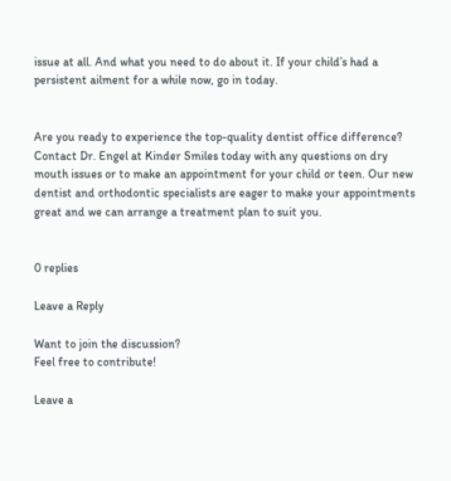issue at all. And what you need to do about it. If your child’s had a persistent ailment for a while now, go in today.


Are you ready to experience the top-quality dentist office difference? Contact Dr. Engel at Kinder Smiles today with any questions on dry mouth issues or to make an appointment for your child or teen. Our new dentist and orthodontic specialists are eager to make your appointments great and we can arrange a treatment plan to suit you.


0 replies

Leave a Reply

Want to join the discussion?
Feel free to contribute!

Leave a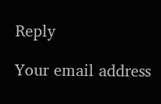Reply

Your email address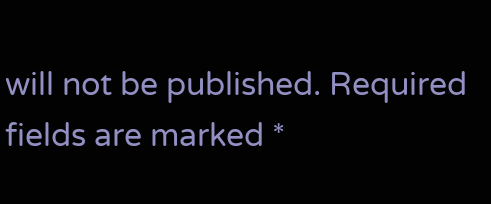will not be published. Required fields are marked *